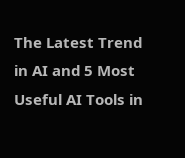The Latest Trend in AI and 5 Most Useful AI Tools in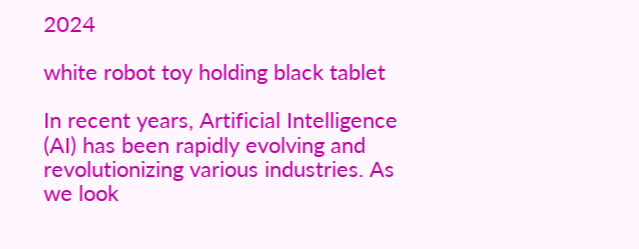2024

white robot toy holding black tablet

In recent years, Artificial Intelligence (AI) has been rapidly evolving and revolutionizing various industries. As we look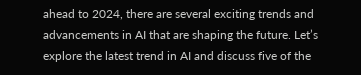ahead to 2024, there are several exciting trends and advancements in AI that are shaping the future. Let’s explore the latest trend in AI and discuss five of the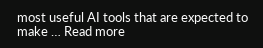most useful AI tools that are expected to make … Read more